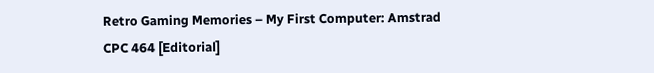Retro Gaming Memories – My First Computer: Amstrad CPC 464 [Editorial]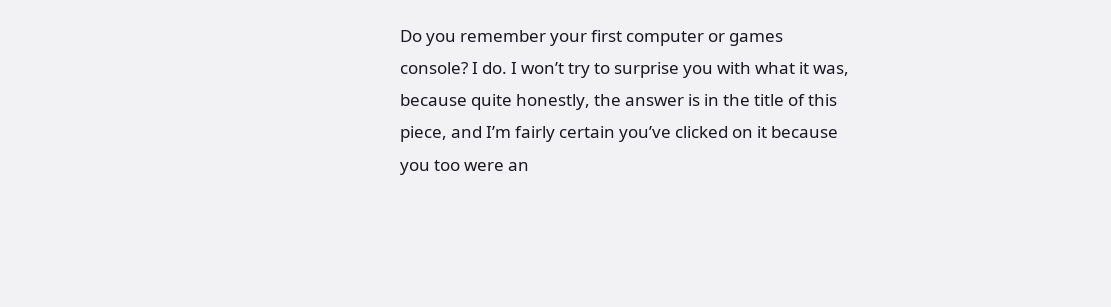Do you remember your first computer or games console? I do. I won’t try to surprise you with what it was, because quite honestly, the answer is in the title of this piece, and I’m fairly certain you’ve clicked on it because you too were an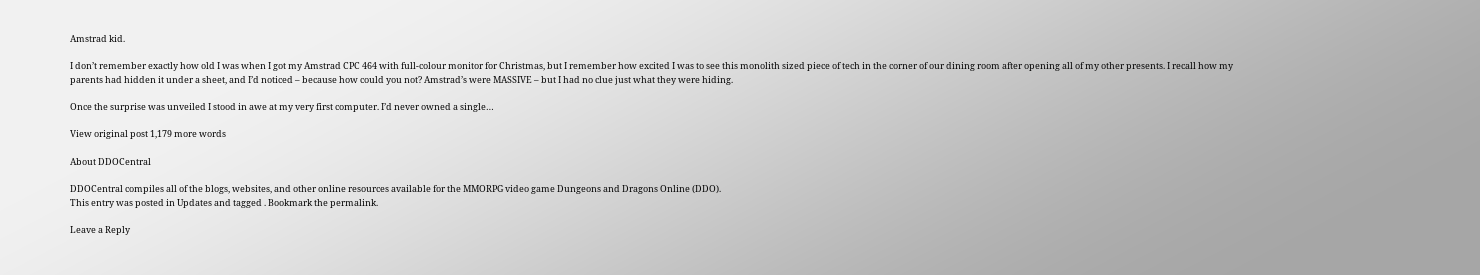Amstrad kid.

I don’t remember exactly how old I was when I got my Amstrad CPC 464 with full-colour monitor for Christmas, but I remember how excited I was to see this monolith sized piece of tech in the corner of our dining room after opening all of my other presents. I recall how my parents had hidden it under a sheet, and I’d noticed – because how could you not? Amstrad’s were MASSIVE – but I had no clue just what they were hiding.

Once the surprise was unveiled I stood in awe at my very first computer. I’d never owned a single…

View original post 1,179 more words

About DDOCentral

DDOCentral compiles all of the blogs, websites, and other online resources available for the MMORPG video game Dungeons and Dragons Online (DDO).
This entry was posted in Updates and tagged . Bookmark the permalink.

Leave a Reply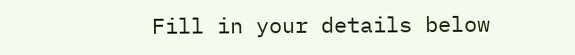Fill in your details below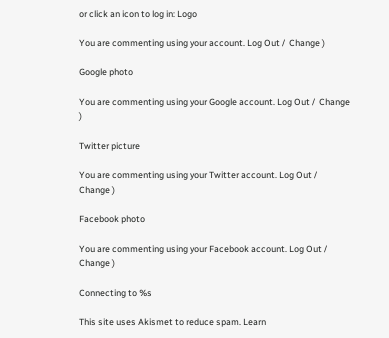or click an icon to log in: Logo

You are commenting using your account. Log Out /  Change )

Google photo

You are commenting using your Google account. Log Out /  Change )

Twitter picture

You are commenting using your Twitter account. Log Out /  Change )

Facebook photo

You are commenting using your Facebook account. Log Out /  Change )

Connecting to %s

This site uses Akismet to reduce spam. Learn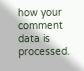how your comment data is processed.